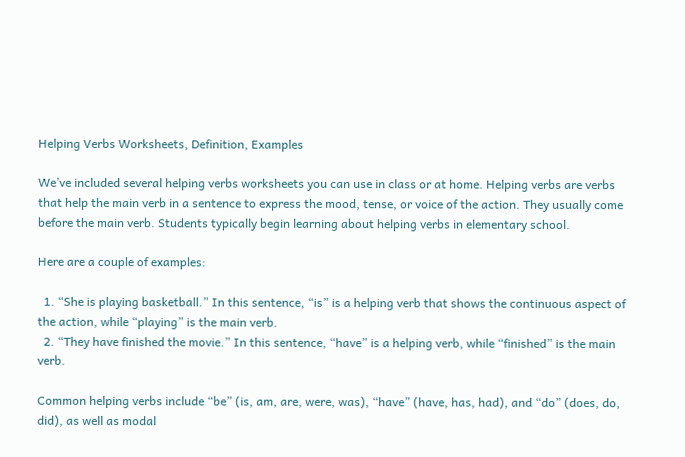Helping Verbs Worksheets, Definition, Examples

We’ve included several helping verbs worksheets you can use in class or at home. Helping verbs are verbs that help the main verb in a sentence to express the mood, tense, or voice of the action. They usually come before the main verb. Students typically begin learning about helping verbs in elementary school.

Here are a couple of examples:

  1. “She is playing basketball.” In this sentence, “is” is a helping verb that shows the continuous aspect of the action, while “playing” is the main verb.
  2. “They have finished the movie.” In this sentence, “have” is a helping verb, while “finished” is the main verb.

Common helping verbs include “be” (is, am, are, were, was), “have” (have, has, had), and “do” (does, do, did), as well as modal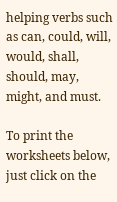helping verbs such as can, could, will, would, shall, should, may, might, and must.

To print the worksheets below, just click on the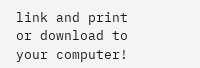link and print or download to your computer!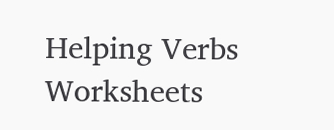Helping Verbs Worksheets